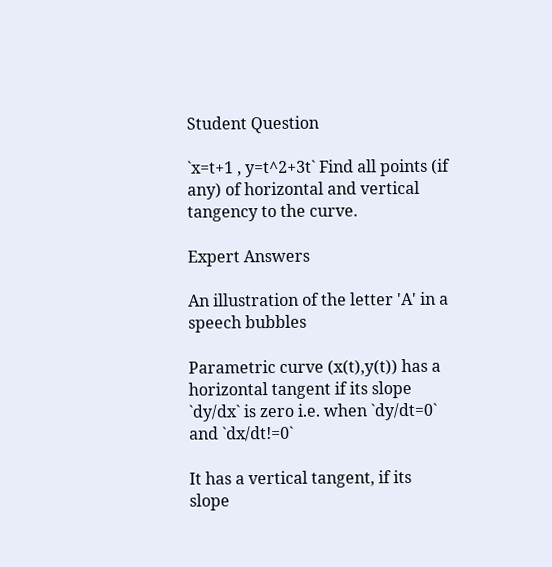Student Question

`x=t+1 , y=t^2+3t` Find all points (if any) of horizontal and vertical tangency to the curve.

Expert Answers

An illustration of the letter 'A' in a speech bubbles

Parametric curve (x(t),y(t)) has a horizontal tangent if its slope `dy/dx` is zero i.e. when `dy/dt=0` and `dx/dt!=0`

It has a vertical tangent, if its slope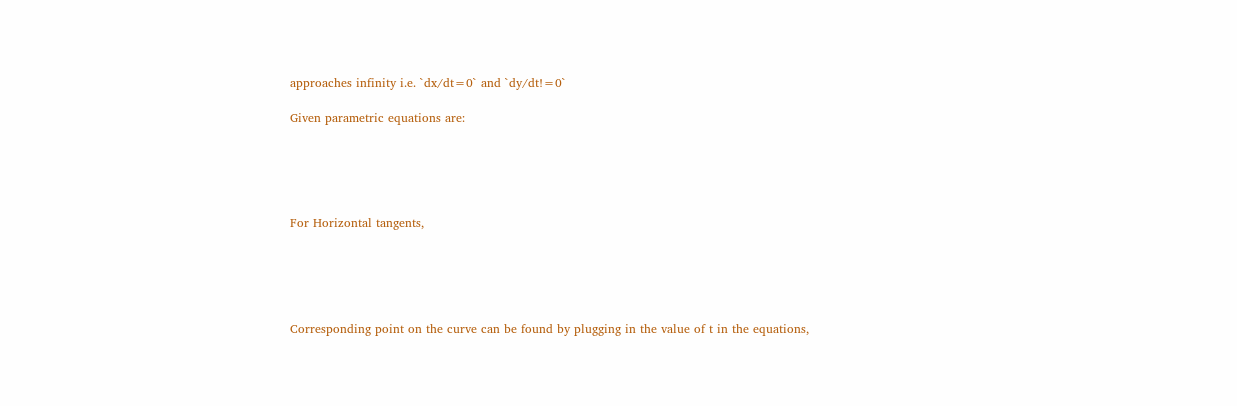approaches infinity i.e. `dx/dt=0` and `dy/dt!=0`

Given parametric equations are:





For Horizontal tangents,





Corresponding point on the curve can be found by plugging in the value of t in the equations,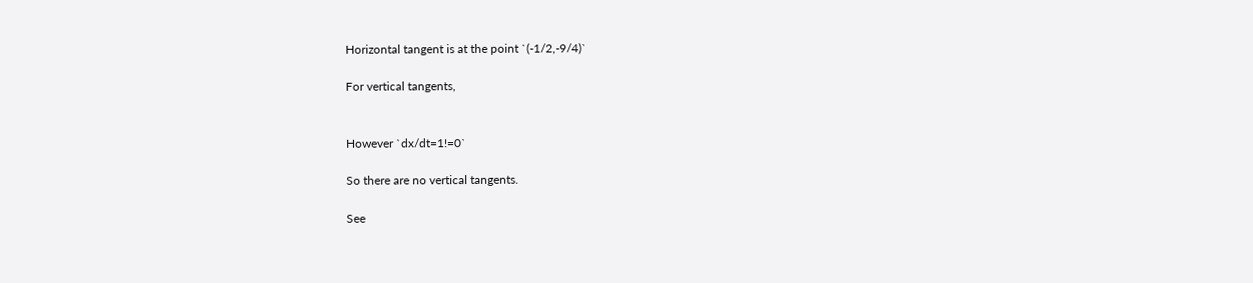Horizontal tangent is at the point `(-1/2,-9/4)`

For vertical tangents,


However `dx/dt=1!=0`

So there are no vertical tangents.

See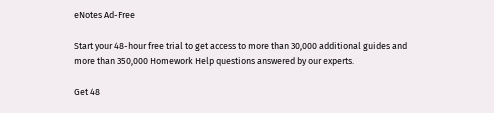eNotes Ad-Free

Start your 48-hour free trial to get access to more than 30,000 additional guides and more than 350,000 Homework Help questions answered by our experts.

Get 48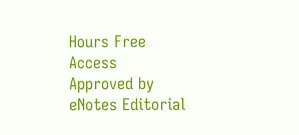Hours Free Access
Approved by eNotes Editorial